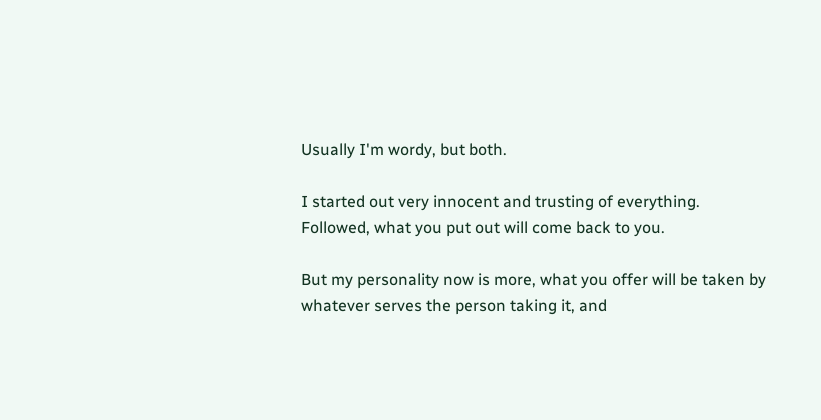Usually I'm wordy, but both.

I started out very innocent and trusting of everything. Followed, what you put out will come back to you.

But my personality now is more, what you offer will be taken by whatever serves the person taking it, and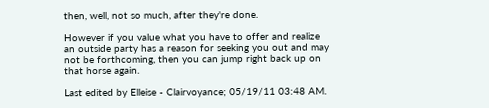then, well, not so much, after they're done.

However if you value what you have to offer and realize an outside party has a reason for seeking you out and may not be forthcoming, then you can jump right back up on that horse again.

Last edited by Elleise - Clairvoyance; 05/19/11 03:48 AM.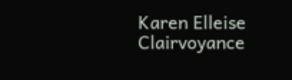Karen Elleise
Clairvoyance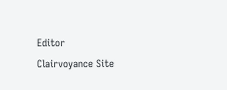Editor
Clairvoyance Site